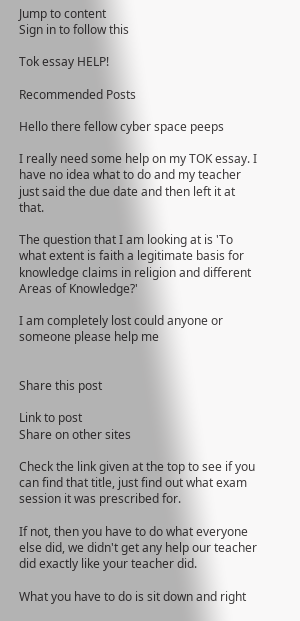Jump to content
Sign in to follow this

Tok essay HELP!

Recommended Posts

Hello there fellow cyber space peeps

I really need some help on my TOK essay. I have no idea what to do and my teacher just said the due date and then left it at that.

The question that I am looking at is 'To what extent is faith a legitimate basis for knowledge claims in religion and different Areas of Knowledge?'

I am completely lost could anyone or someone please help me


Share this post

Link to post
Share on other sites

Check the link given at the top to see if you can find that title, just find out what exam session it was prescribed for.

If not, then you have to do what everyone else did, we didn't get any help our teacher did exactly like your teacher did.

What you have to do is sit down and right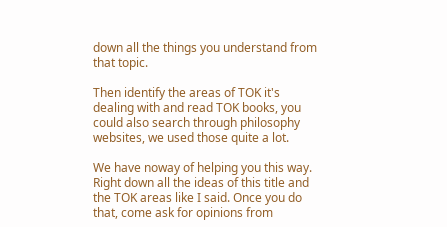down all the things you understand from that topic.

Then identify the areas of TOK it's dealing with and read TOK books, you could also search through philosophy websites, we used those quite a lot.

We have noway of helping you this way. Right down all the ideas of this title and the TOK areas like I said. Once you do that, come ask for opinions from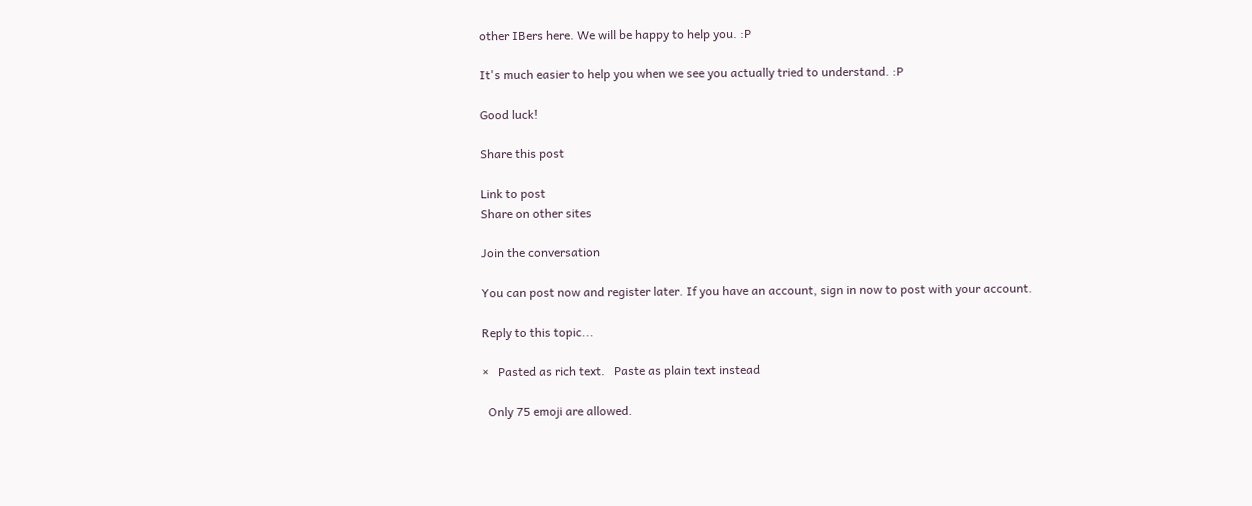other IBers here. We will be happy to help you. :P

It's much easier to help you when we see you actually tried to understand. :P

Good luck!

Share this post

Link to post
Share on other sites

Join the conversation

You can post now and register later. If you have an account, sign in now to post with your account.

Reply to this topic...

×   Pasted as rich text.   Paste as plain text instead

  Only 75 emoji are allowed.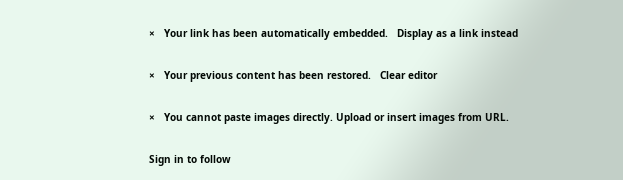×   Your link has been automatically embedded.   Display as a link instead

×   Your previous content has been restored.   Clear editor

×   You cannot paste images directly. Upload or insert images from URL.

Sign in to follow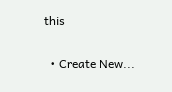this

  • Create New...